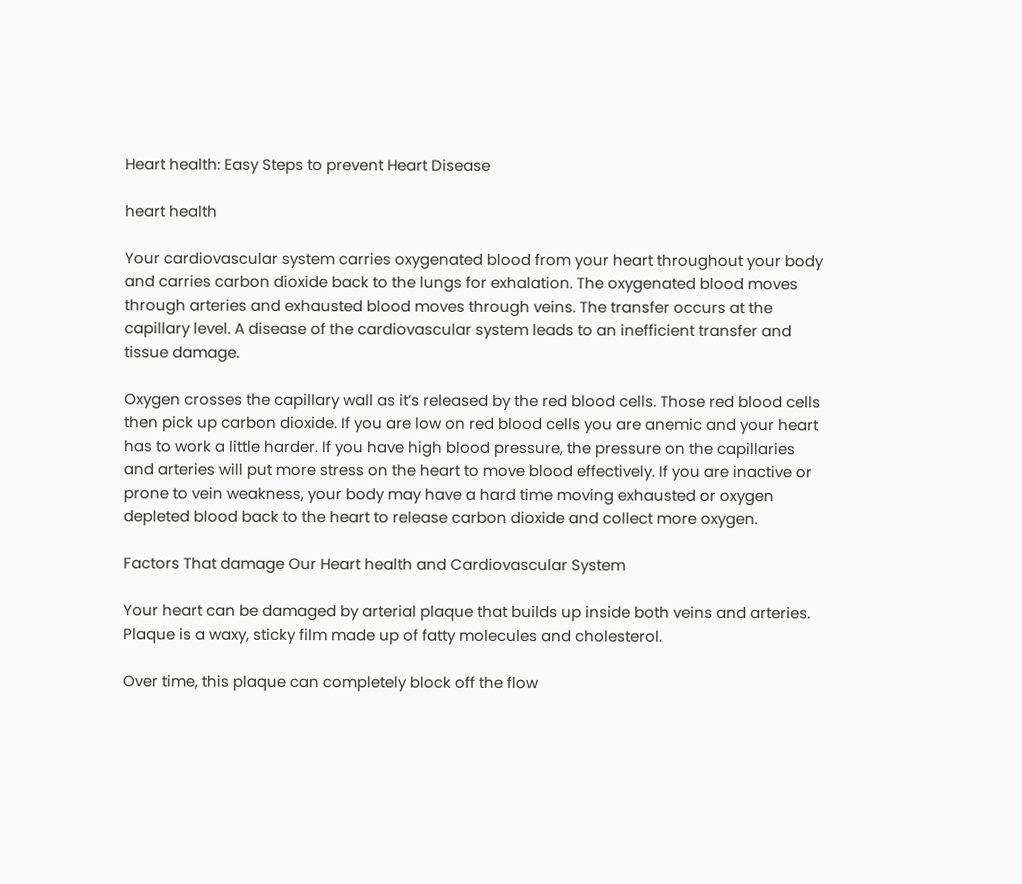Heart health: Easy Steps to prevent Heart Disease

heart health

Your cardiovascular system carries oxygenated blood from your heart throughout your body and carries carbon dioxide back to the lungs for exhalation. The oxygenated blood moves through arteries and exhausted blood moves through veins. The transfer occurs at the capillary level. A disease of the cardiovascular system leads to an inefficient transfer and tissue damage.

Oxygen crosses the capillary wall as it’s released by the red blood cells. Those red blood cells then pick up carbon dioxide. If you are low on red blood cells you are anemic and your heart has to work a little harder. If you have high blood pressure, the pressure on the capillaries and arteries will put more stress on the heart to move blood effectively. If you are inactive or prone to vein weakness, your body may have a hard time moving exhausted or oxygen depleted blood back to the heart to release carbon dioxide and collect more oxygen.

Factors That damage Our Heart health and Cardiovascular System

Your heart can be damaged by arterial plaque that builds up inside both veins and arteries. Plaque is a waxy, sticky film made up of fatty molecules and cholesterol.

Over time, this plaque can completely block off the flow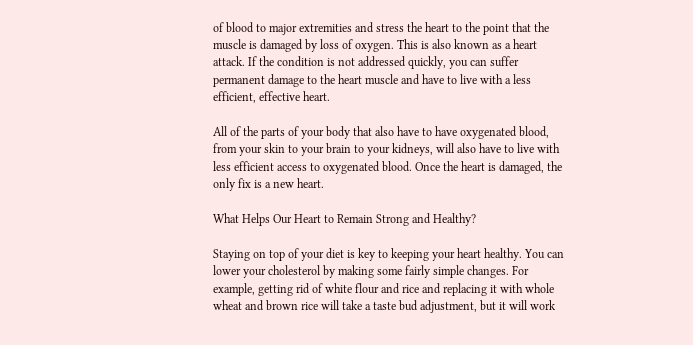of blood to major extremities and stress the heart to the point that the muscle is damaged by loss of oxygen. This is also known as a heart attack. If the condition is not addressed quickly, you can suffer permanent damage to the heart muscle and have to live with a less efficient, effective heart.

All of the parts of your body that also have to have oxygenated blood, from your skin to your brain to your kidneys, will also have to live with less efficient access to oxygenated blood. Once the heart is damaged, the only fix is a new heart.

What Helps Our Heart to Remain Strong and Healthy?

Staying on top of your diet is key to keeping your heart healthy. You can lower your cholesterol by making some fairly simple changes. For example, getting rid of white flour and rice and replacing it with whole wheat and brown rice will take a taste bud adjustment, but it will work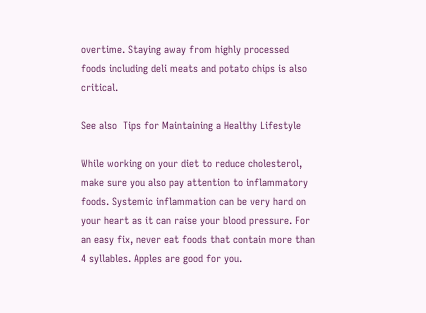overtime. Staying away from highly processed foods including deli meats and potato chips is also critical.

See also  Tips for Maintaining a Healthy Lifestyle

While working on your diet to reduce cholesterol, make sure you also pay attention to inflammatory foods. Systemic inflammation can be very hard on your heart as it can raise your blood pressure. For an easy fix, never eat foods that contain more than 4 syllables. Apples are good for you.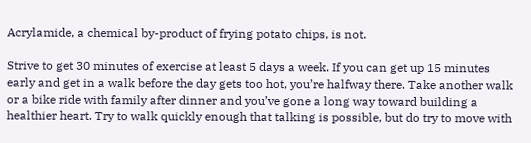Acrylamide, a chemical by-product of frying potato chips, is not.

Strive to get 30 minutes of exercise at least 5 days a week. If you can get up 15 minutes early and get in a walk before the day gets too hot, you’re halfway there. Take another walk or a bike ride with family after dinner and you’ve gone a long way toward building a healthier heart. Try to walk quickly enough that talking is possible, but do try to move with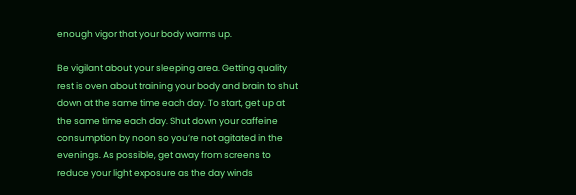enough vigor that your body warms up.

Be vigilant about your sleeping area. Getting quality rest is oven about training your body and brain to shut down at the same time each day. To start, get up at the same time each day. Shut down your caffeine consumption by noon so you’re not agitated in the evenings. As possible, get away from screens to reduce your light exposure as the day winds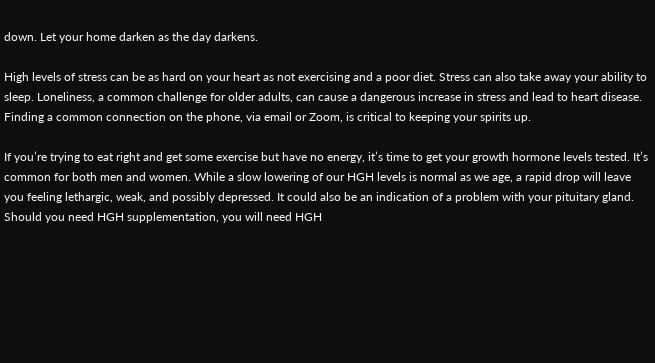down. Let your home darken as the day darkens.

High levels of stress can be as hard on your heart as not exercising and a poor diet. Stress can also take away your ability to sleep. Loneliness, a common challenge for older adults, can cause a dangerous increase in stress and lead to heart disease. Finding a common connection on the phone, via email or Zoom, is critical to keeping your spirits up.

If you’re trying to eat right and get some exercise but have no energy, it’s time to get your growth hormone levels tested. It’s common for both men and women. While a slow lowering of our HGH levels is normal as we age, a rapid drop will leave you feeling lethargic, weak, and possibly depressed. It could also be an indication of a problem with your pituitary gland. Should you need HGH supplementation, you will need HGH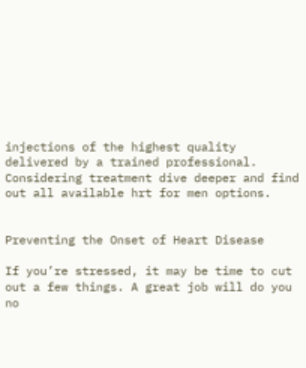injections of the highest quality delivered by a trained professional. Considering treatment dive deeper and find out all available hrt for men options.


Preventing the Onset of Heart Disease

If you’re stressed, it may be time to cut out a few things. A great job will do you no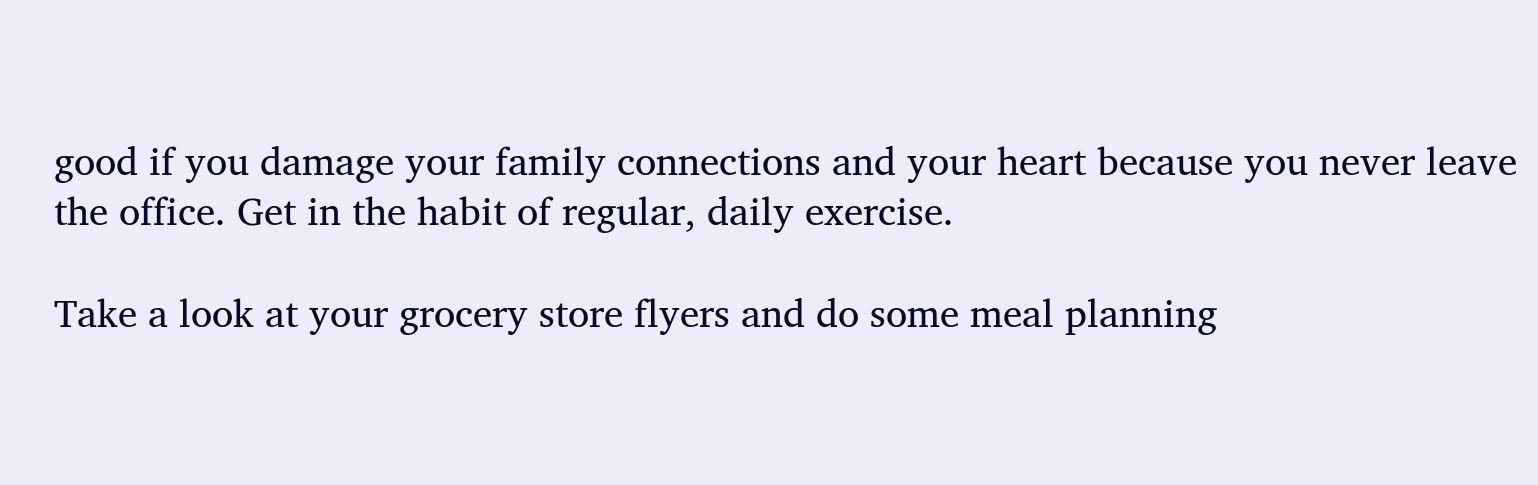good if you damage your family connections and your heart because you never leave the office. Get in the habit of regular, daily exercise.

Take a look at your grocery store flyers and do some meal planning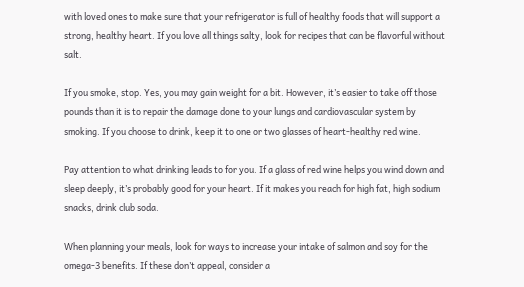with loved ones to make sure that your refrigerator is full of healthy foods that will support a strong, healthy heart. If you love all things salty, look for recipes that can be flavorful without salt.

If you smoke, stop. Yes, you may gain weight for a bit. However, it’s easier to take off those pounds than it is to repair the damage done to your lungs and cardiovascular system by smoking. If you choose to drink, keep it to one or two glasses of heart-healthy red wine.

Pay attention to what drinking leads to for you. If a glass of red wine helps you wind down and sleep deeply, it’s probably good for your heart. If it makes you reach for high fat, high sodium snacks, drink club soda.

When planning your meals, look for ways to increase your intake of salmon and soy for the omega-3 benefits. If these don’t appeal, consider a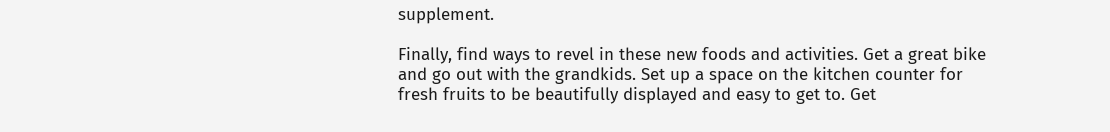supplement.

Finally, find ways to revel in these new foods and activities. Get a great bike and go out with the grandkids. Set up a space on the kitchen counter for fresh fruits to be beautifully displayed and easy to get to. Get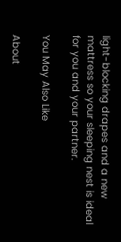light-blocking drapes and a new mattress so your sleeping nest is ideal for you and your partner.

You May Also Like

About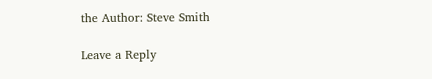the Author: Steve Smith

Leave a Reply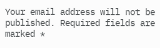Your email address will not be published. Required fields are marked *